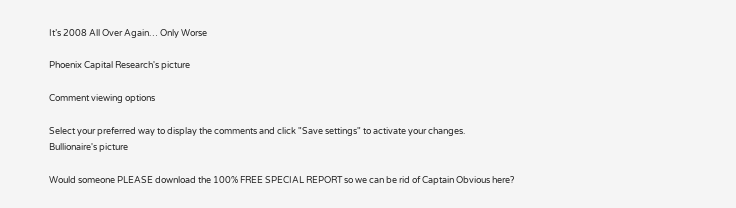It’s 2008 All Over Again… Only Worse

Phoenix Capital Research's picture

Comment viewing options

Select your preferred way to display the comments and click "Save settings" to activate your changes.
Bullionaire's picture

Would someone PLEASE download the 100% FREE SPECIAL REPORT so we can be rid of Captain Obvious here?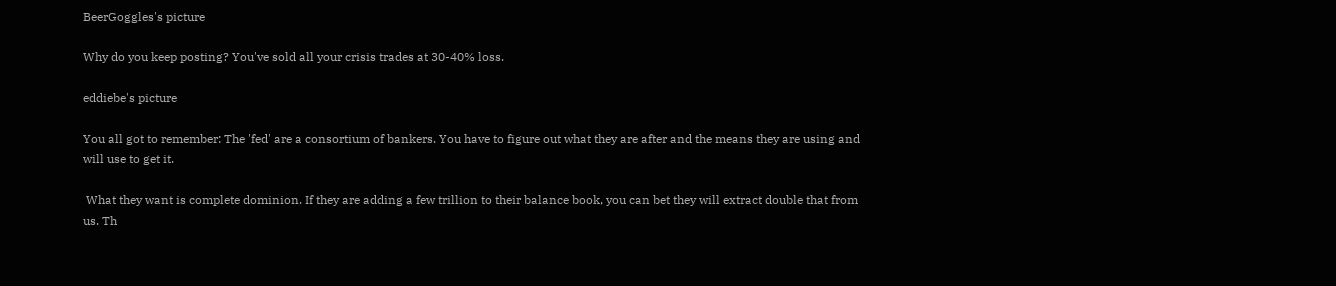BeerGoggles's picture

Why do you keep posting? You've sold all your crisis trades at 30-40% loss.

eddiebe's picture

You all got to remember: The 'fed' are a consortium of bankers. You have to figure out what they are after and the means they are using and will use to get it.

 What they want is complete dominion. If they are adding a few trillion to their balance book, you can bet they will extract double that from us. Th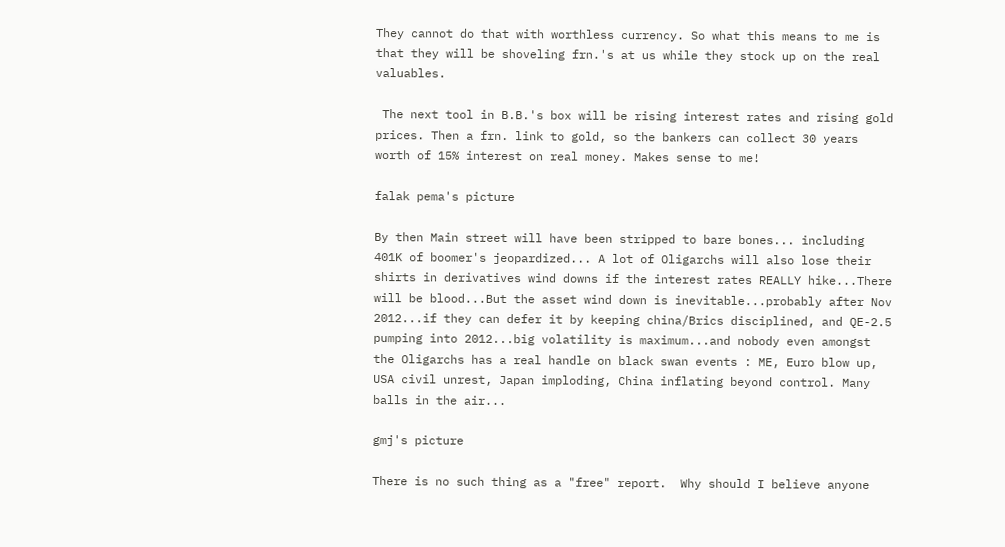They cannot do that with worthless currency. So what this means to me is that they will be shoveling frn.'s at us while they stock up on the real valuables.

 The next tool in B.B.'s box will be rising interest rates and rising gold prices. Then a frn. link to gold, so the bankers can collect 30 years worth of 15% interest on real money. Makes sense to me!

falak pema's picture

By then Main street will have been stripped to bare bones... including 401K of boomer's jeopardized... A lot of Oligarchs will also lose their shirts in derivatives wind downs if the interest rates REALLY hike...There will be blood...But the asset wind down is inevitable...probably after Nov 2012...if they can defer it by keeping china/Brics disciplined, and QE-2.5 pumping into 2012...big volatility is maximum...and nobody even amongst the Oligarchs has a real handle on black swan events : ME, Euro blow up, USA civil unrest, Japan imploding, China inflating beyond control. Many balls in the air...

gmj's picture

There is no such thing as a "free" report.  Why should I believe anyone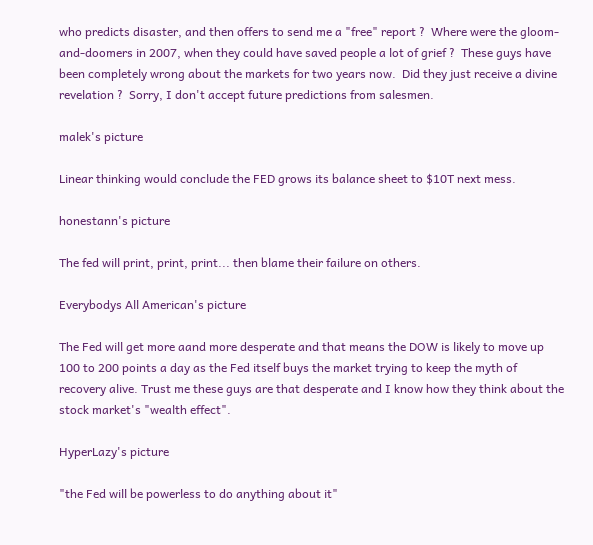who predicts disaster, and then offers to send me a "free" report ?  Where were the gloom-and-doomers in 2007, when they could have saved people a lot of grief ?  These guys have been completely wrong about the markets for two years now.  Did they just receive a divine revelation ?  Sorry, I don't accept future predictions from salesmen.

malek's picture

Linear thinking would conclude the FED grows its balance sheet to $10T next mess.

honestann's picture

The fed will print, print, print... then blame their failure on others.

Everybodys All American's picture

The Fed will get more aand more desperate and that means the DOW is likely to move up 100 to 200 points a day as the Fed itself buys the market trying to keep the myth of recovery alive. Trust me these guys are that desperate and I know how they think about the stock market's "wealth effect".

HyperLazy's picture

"the Fed will be powerless to do anything about it"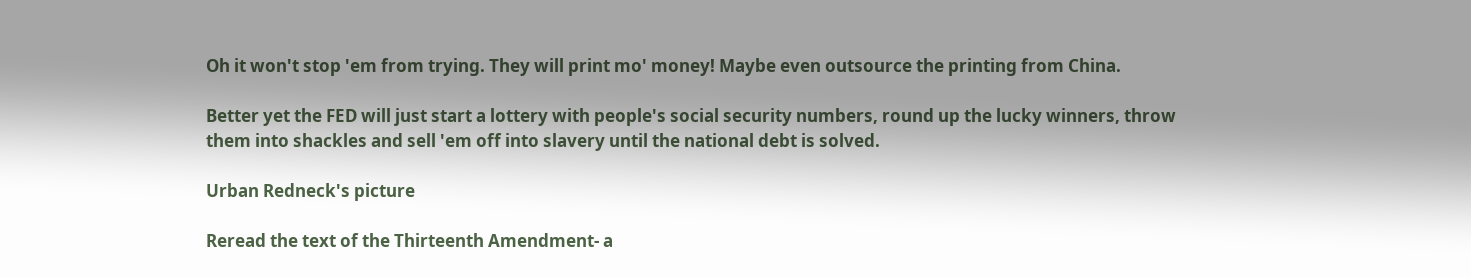Oh it won't stop 'em from trying. They will print mo' money! Maybe even outsource the printing from China.

Better yet the FED will just start a lottery with people's social security numbers, round up the lucky winners, throw them into shackles and sell 'em off into slavery until the national debt is solved.

Urban Redneck's picture

Reread the text of the Thirteenth Amendment- a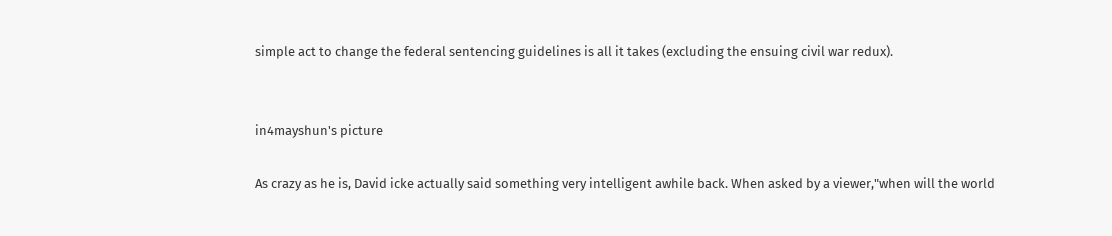simple act to change the federal sentencing guidelines is all it takes (excluding the ensuing civil war redux).


in4mayshun's picture

As crazy as he is, David icke actually said something very intelligent awhile back. When asked by a viewer,"when will the world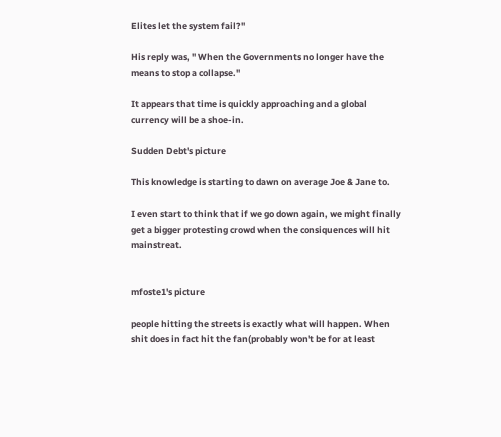Elites let the system fail?"

His reply was, " When the Governments no longer have the means to stop a collapse."

It appears that time is quickly approaching and a global currency will be a shoe-in.

Sudden Debt's picture

This knowledge is starting to dawn on average Joe & Jane to.

I even start to think that if we go down again, we might finally get a bigger protesting crowd when the consiquences will hit mainstreat.


mfoste1's picture

people hitting the streets is exactly what will happen. When shit does in fact hit the fan(probably won't be for at least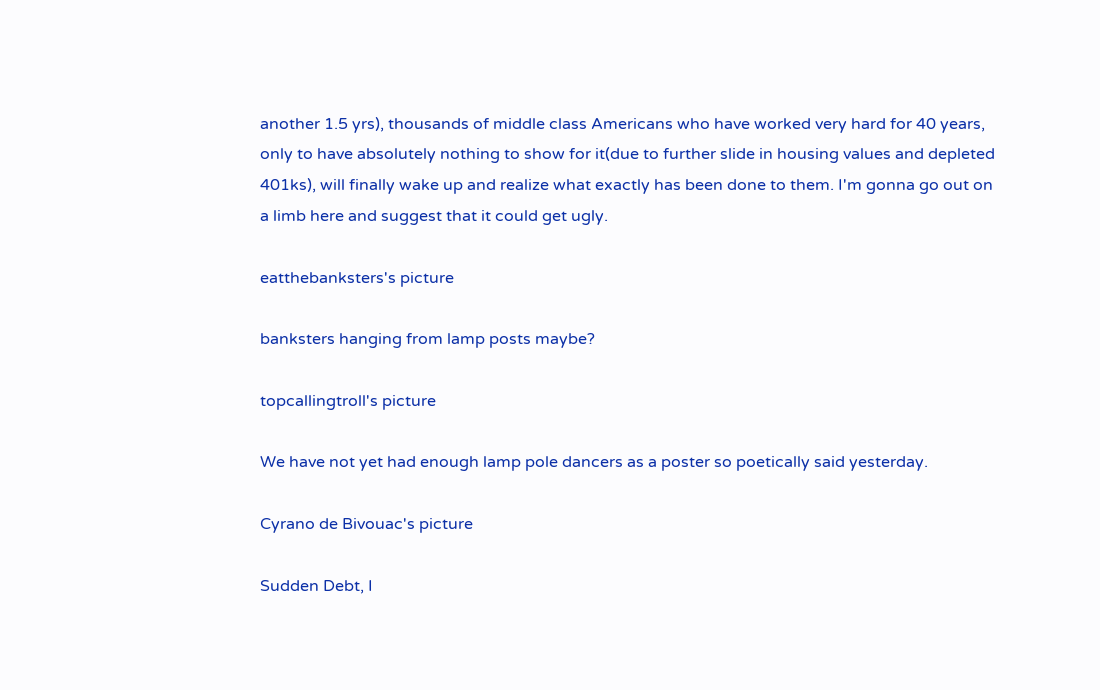another 1.5 yrs), thousands of middle class Americans who have worked very hard for 40 years, only to have absolutely nothing to show for it(due to further slide in housing values and depleted 401ks), will finally wake up and realize what exactly has been done to them. I'm gonna go out on a limb here and suggest that it could get ugly.

eatthebanksters's picture

banksters hanging from lamp posts maybe?

topcallingtroll's picture

We have not yet had enough lamp pole dancers as a poster so poetically said yesterday.

Cyrano de Bivouac's picture

Sudden Debt, I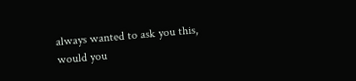always wanted to ask you this, would you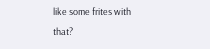like some frites with that?